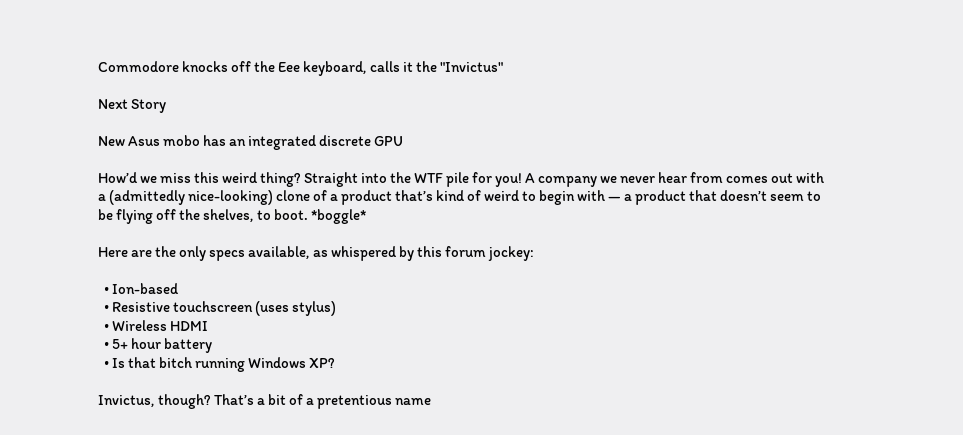Commodore knocks off the Eee keyboard, calls it the "Invictus"

Next Story

New Asus mobo has an integrated discrete GPU

How’d we miss this weird thing? Straight into the WTF pile for you! A company we never hear from comes out with a (admittedly nice-looking) clone of a product that’s kind of weird to begin with — a product that doesn’t seem to be flying off the shelves, to boot. *boggle*

Here are the only specs available, as whispered by this forum jockey:

  • Ion-based
  • Resistive touchscreen (uses stylus)
  • Wireless HDMI
  • 5+ hour battery
  • Is that bitch running Windows XP?

Invictus, though? That’s a bit of a pretentious name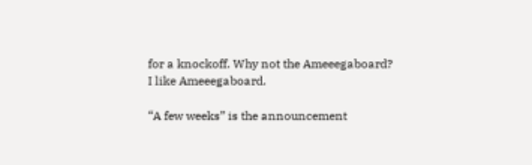for a knockoff. Why not the Ameeegaboard? I like Ameeegaboard.

“A few weeks” is the announcement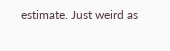estimate. Just weird as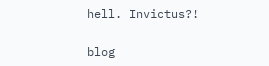hell. Invictus?!

blog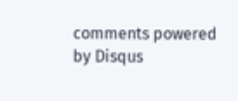comments powered by Disqus